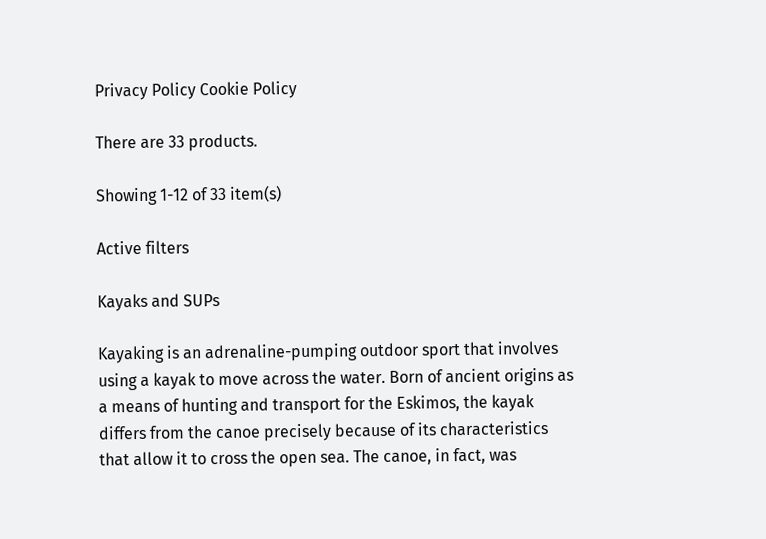Privacy Policy Cookie Policy

There are 33 products.

Showing 1-12 of 33 item(s)

Active filters

Kayaks and SUPs

Kayaking is an adrenaline-pumping outdoor sport that involves using a kayak to move across the water. Born of ancient origins as a means of hunting and transport for the Eskimos, the kayak differs from the canoe precisely because of its characteristics that allow it to cross the open sea. The canoe, in fact, was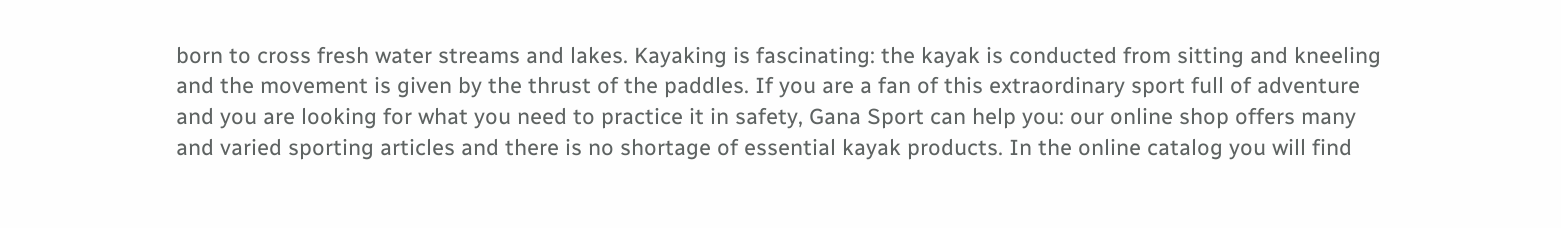born to cross fresh water streams and lakes. Kayaking is fascinating: the kayak is conducted from sitting and kneeling and the movement is given by the thrust of the paddles. If you are a fan of this extraordinary sport full of adventure and you are looking for what you need to practice it in safety, Gana Sport can help you: our online shop offers many and varied sporting articles and there is no shortage of essential kayak products. In the online catalog you will find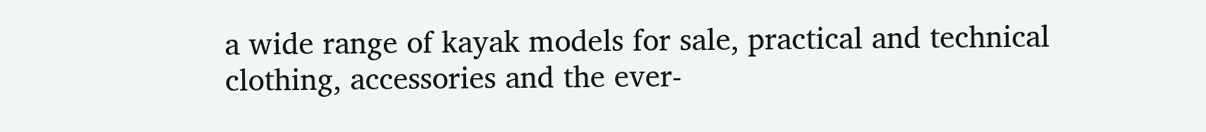a wide range of kayak models for sale, practical and technical clothing, accessories and the ever-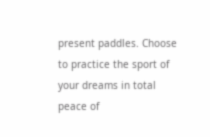present paddles. Choose to practice the sport of your dreams in total peace of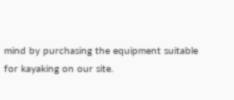mind by purchasing the equipment suitable for kayaking on our site.